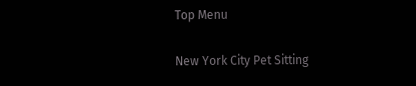Top Menu

New York City Pet Sitting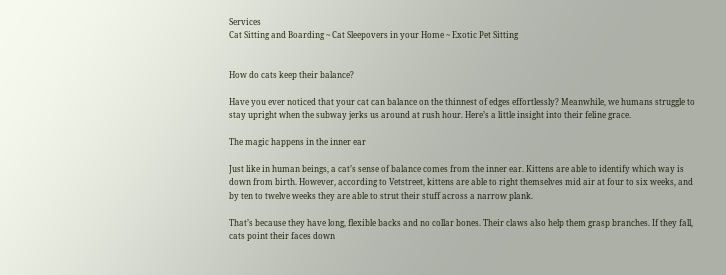Services
Cat Sitting and Boarding ~ Cat Sleepovers in your Home ~ Exotic Pet Sitting


How do cats keep their balance?

Have you ever noticed that your cat can balance on the thinnest of edges effortlessly? Meanwhile, we humans struggle to stay upright when the subway jerks us around at rush hour. Here’s a little insight into their feline grace.

The magic happens in the inner ear

Just like in human beings, a cat’s sense of balance comes from the inner ear. Kittens are able to identify which way is down from birth. However, according to Vetstreet, kittens are able to right themselves mid air at four to six weeks, and by ten to twelve weeks they are able to strut their stuff across a narrow plank.

That’s because they have long, flexible backs and no collar bones. Their claws also help them grasp branches. If they fall, cats point their faces down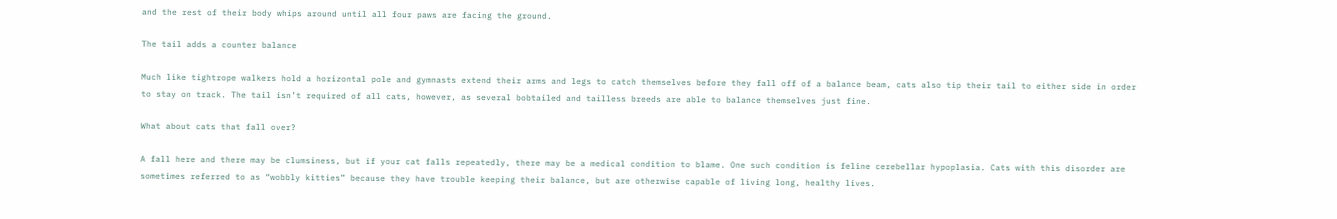and the rest of their body whips around until all four paws are facing the ground.

The tail adds a counter balance

Much like tightrope walkers hold a horizontal pole and gymnasts extend their arms and legs to catch themselves before they fall off of a balance beam, cats also tip their tail to either side in order to stay on track. The tail isn’t required of all cats, however, as several bobtailed and tailless breeds are able to balance themselves just fine.

What about cats that fall over?

A fall here and there may be clumsiness, but if your cat falls repeatedly, there may be a medical condition to blame. One such condition is feline cerebellar hypoplasia. Cats with this disorder are sometimes referred to as “wobbly kitties” because they have trouble keeping their balance, but are otherwise capable of living long, healthy lives.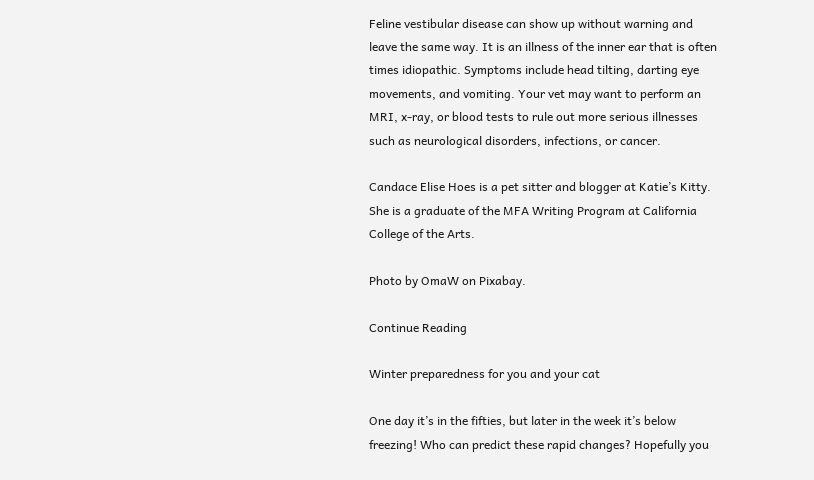Feline vestibular disease can show up without warning and leave the same way. It is an illness of the inner ear that is often times idiopathic. Symptoms include head tilting, darting eye movements, and vomiting. Your vet may want to perform an MRI, x-ray, or blood tests to rule out more serious illnesses such as neurological disorders, infections, or cancer.

Candace Elise Hoes is a pet sitter and blogger at Katie’s Kitty. She is a graduate of the MFA Writing Program at California College of the Arts.

Photo by OmaW on Pixabay.

Continue Reading

Winter preparedness for you and your cat

One day it’s in the fifties, but later in the week it’s below freezing! Who can predict these rapid changes? Hopefully you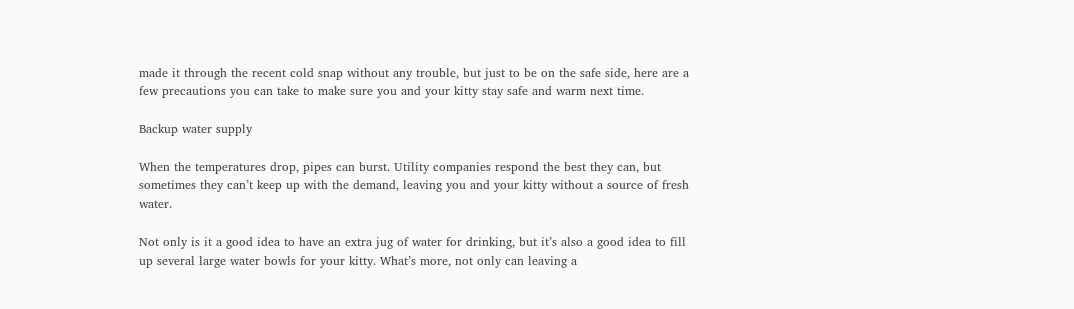made it through the recent cold snap without any trouble, but just to be on the safe side, here are a few precautions you can take to make sure you and your kitty stay safe and warm next time.

Backup water supply

When the temperatures drop, pipes can burst. Utility companies respond the best they can, but sometimes they can’t keep up with the demand, leaving you and your kitty without a source of fresh water.

Not only is it a good idea to have an extra jug of water for drinking, but it’s also a good idea to fill up several large water bowls for your kitty. What’s more, not only can leaving a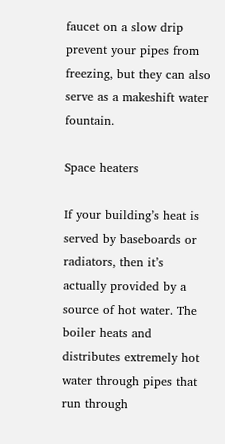faucet on a slow drip prevent your pipes from freezing, but they can also serve as a makeshift water fountain.

Space heaters

If your building’s heat is served by baseboards or radiators, then it’s actually provided by a source of hot water. The boiler heats and distributes extremely hot water through pipes that run through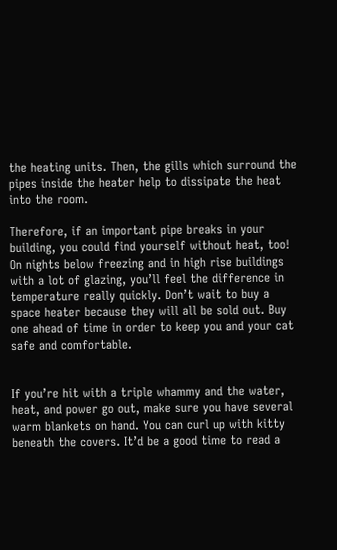the heating units. Then, the gills which surround the pipes inside the heater help to dissipate the heat into the room.

Therefore, if an important pipe breaks in your building, you could find yourself without heat, too! On nights below freezing and in high rise buildings with a lot of glazing, you’ll feel the difference in temperature really quickly. Don’t wait to buy a space heater because they will all be sold out. Buy one ahead of time in order to keep you and your cat safe and comfortable.


If you’re hit with a triple whammy and the water, heat, and power go out, make sure you have several warm blankets on hand. You can curl up with kitty beneath the covers. It’d be a good time to read a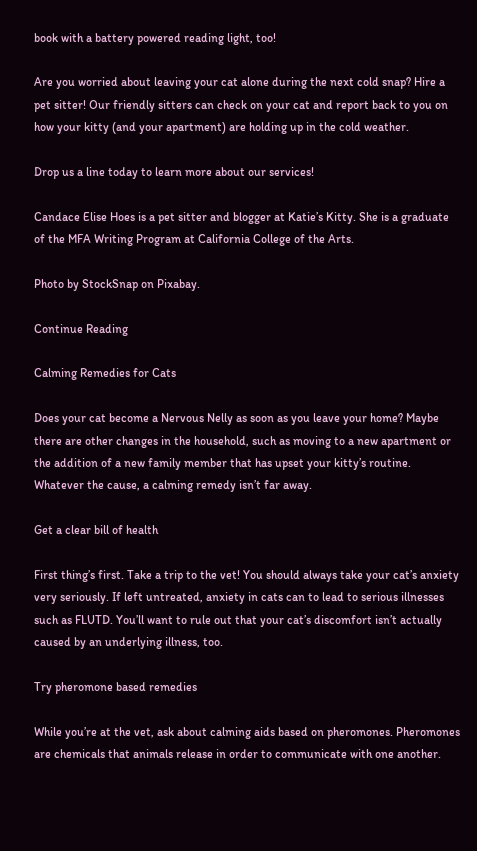book with a battery powered reading light, too!

Are you worried about leaving your cat alone during the next cold snap? Hire a pet sitter! Our friendly sitters can check on your cat and report back to you on how your kitty (and your apartment) are holding up in the cold weather.

Drop us a line today to learn more about our services!

Candace Elise Hoes is a pet sitter and blogger at Katie’s Kitty. She is a graduate of the MFA Writing Program at California College of the Arts.

Photo by StockSnap on Pixabay.

Continue Reading

Calming Remedies for Cats

Does your cat become a Nervous Nelly as soon as you leave your home? Maybe there are other changes in the household, such as moving to a new apartment or the addition of a new family member that has upset your kitty’s routine. Whatever the cause, a calming remedy isn’t far away.

Get a clear bill of health

First thing’s first. Take a trip to the vet! You should always take your cat’s anxiety very seriously. If left untreated, anxiety in cats can to lead to serious illnesses such as FLUTD. You’ll want to rule out that your cat’s discomfort isn’t actually caused by an underlying illness, too.

Try pheromone based remedies

While you’re at the vet, ask about calming aids based on pheromones. Pheromones are chemicals that animals release in order to communicate with one another.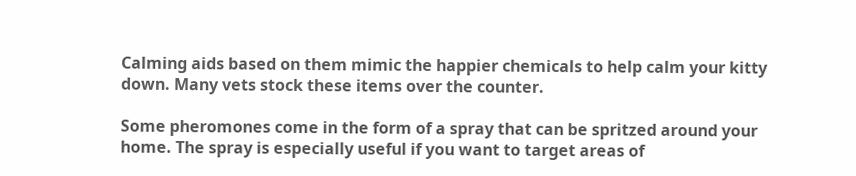Calming aids based on them mimic the happier chemicals to help calm your kitty down. Many vets stock these items over the counter.

Some pheromones come in the form of a spray that can be spritzed around your home. The spray is especially useful if you want to target areas of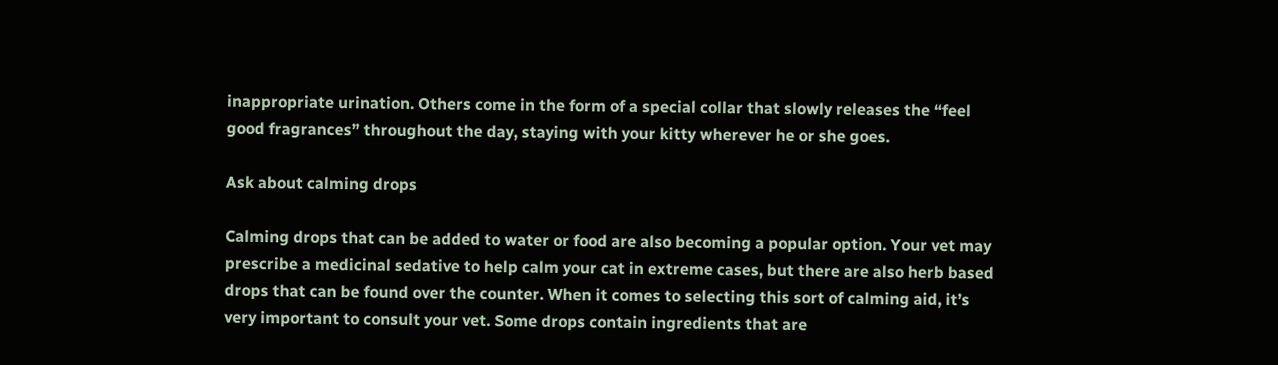inappropriate urination. Others come in the form of a special collar that slowly releases the “feel good fragrances” throughout the day, staying with your kitty wherever he or she goes.

Ask about calming drops

Calming drops that can be added to water or food are also becoming a popular option. Your vet may prescribe a medicinal sedative to help calm your cat in extreme cases, but there are also herb based drops that can be found over the counter. When it comes to selecting this sort of calming aid, it’s very important to consult your vet. Some drops contain ingredients that are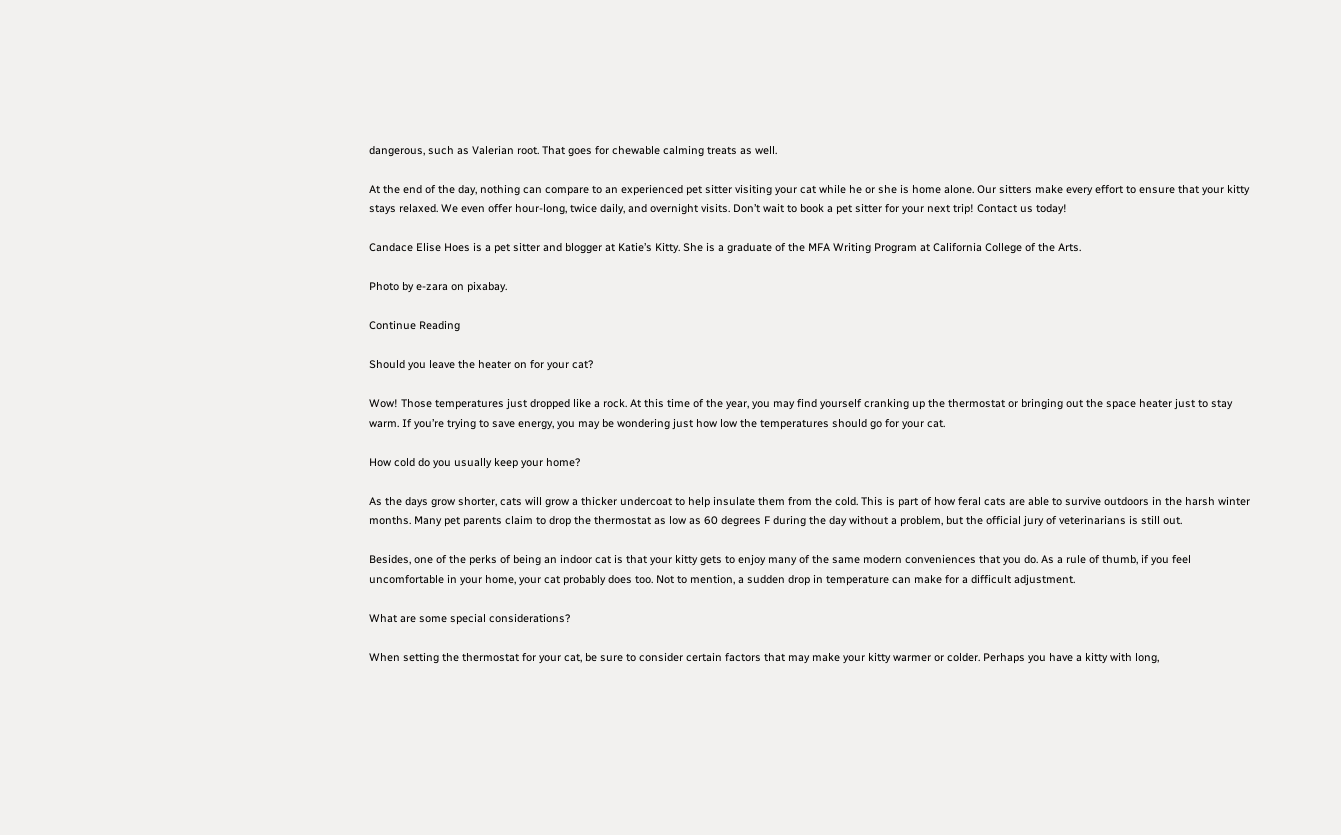dangerous, such as Valerian root. That goes for chewable calming treats as well.

At the end of the day, nothing can compare to an experienced pet sitter visiting your cat while he or she is home alone. Our sitters make every effort to ensure that your kitty stays relaxed. We even offer hour-long, twice daily, and overnight visits. Don’t wait to book a pet sitter for your next trip! Contact us today!

Candace Elise Hoes is a pet sitter and blogger at Katie’s Kitty. She is a graduate of the MFA Writing Program at California College of the Arts.

Photo by e-zara on pixabay.

Continue Reading

Should you leave the heater on for your cat?

Wow! Those temperatures just dropped like a rock. At this time of the year, you may find yourself cranking up the thermostat or bringing out the space heater just to stay warm. If you’re trying to save energy, you may be wondering just how low the temperatures should go for your cat.

How cold do you usually keep your home?

As the days grow shorter, cats will grow a thicker undercoat to help insulate them from the cold. This is part of how feral cats are able to survive outdoors in the harsh winter months. Many pet parents claim to drop the thermostat as low as 60 degrees F during the day without a problem, but the official jury of veterinarians is still out.

Besides, one of the perks of being an indoor cat is that your kitty gets to enjoy many of the same modern conveniences that you do. As a rule of thumb, if you feel uncomfortable in your home, your cat probably does too. Not to mention, a sudden drop in temperature can make for a difficult adjustment.

What are some special considerations?

When setting the thermostat for your cat, be sure to consider certain factors that may make your kitty warmer or colder. Perhaps you have a kitty with long,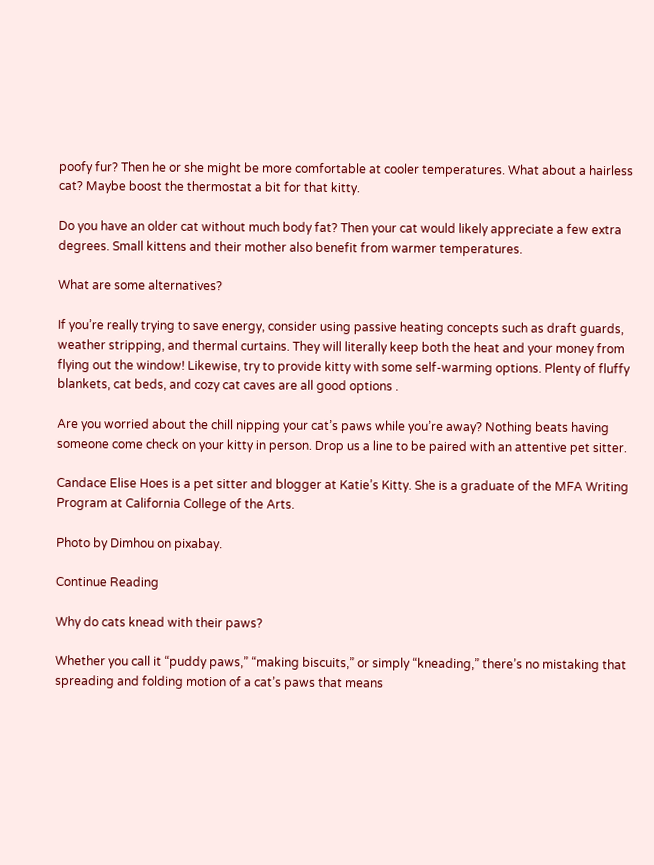poofy fur? Then he or she might be more comfortable at cooler temperatures. What about a hairless cat? Maybe boost the thermostat a bit for that kitty.

Do you have an older cat without much body fat? Then your cat would likely appreciate a few extra degrees. Small kittens and their mother also benefit from warmer temperatures.

What are some alternatives?

If you’re really trying to save energy, consider using passive heating concepts such as draft guards, weather stripping, and thermal curtains. They will literally keep both the heat and your money from flying out the window! Likewise, try to provide kitty with some self-warming options. Plenty of fluffy blankets, cat beds, and cozy cat caves are all good options .

Are you worried about the chill nipping your cat’s paws while you’re away? Nothing beats having someone come check on your kitty in person. Drop us a line to be paired with an attentive pet sitter.

Candace Elise Hoes is a pet sitter and blogger at Katie’s Kitty. She is a graduate of the MFA Writing Program at California College of the Arts.

Photo by Dimhou on pixabay.

Continue Reading

Why do cats knead with their paws?

Whether you call it “puddy paws,” “making biscuits,” or simply “kneading,” there’s no mistaking that spreading and folding motion of a cat’s paws that means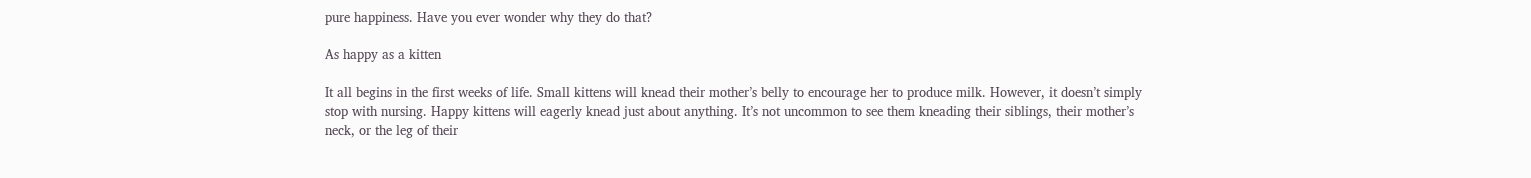pure happiness. Have you ever wonder why they do that?

As happy as a kitten

It all begins in the first weeks of life. Small kittens will knead their mother’s belly to encourage her to produce milk. However, it doesn’t simply stop with nursing. Happy kittens will eagerly knead just about anything. It’s not uncommon to see them kneading their siblings, their mother’s neck, or the leg of their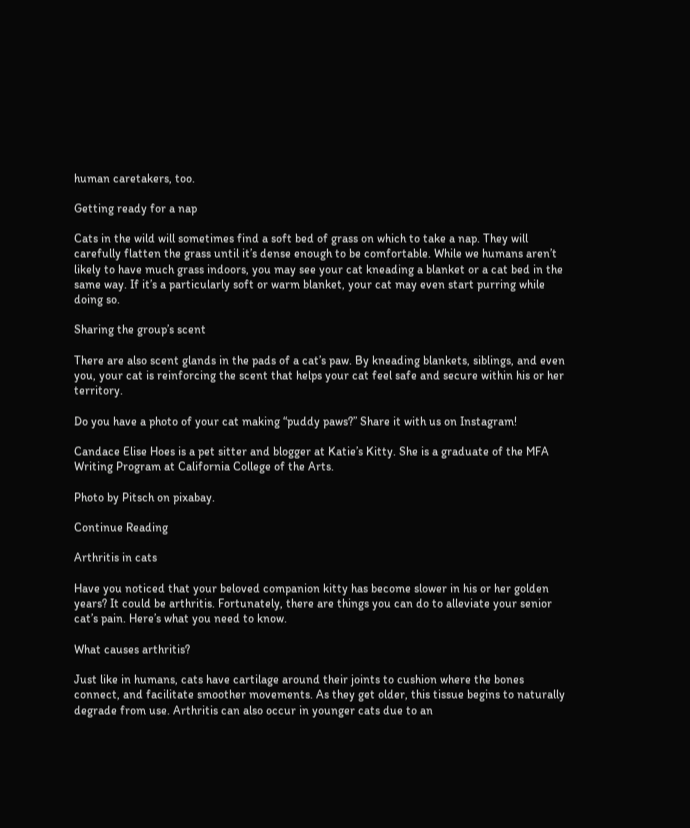human caretakers, too.

Getting ready for a nap

Cats in the wild will sometimes find a soft bed of grass on which to take a nap. They will carefully flatten the grass until it’s dense enough to be comfortable. While we humans aren’t likely to have much grass indoors, you may see your cat kneading a blanket or a cat bed in the same way. If it’s a particularly soft or warm blanket, your cat may even start purring while doing so.

Sharing the group’s scent

There are also scent glands in the pads of a cat’s paw. By kneading blankets, siblings, and even you, your cat is reinforcing the scent that helps your cat feel safe and secure within his or her territory.

Do you have a photo of your cat making “puddy paws?” Share it with us on Instagram!

Candace Elise Hoes is a pet sitter and blogger at Katie’s Kitty. She is a graduate of the MFA Writing Program at California College of the Arts.

Photo by Pitsch on pixabay.

Continue Reading

Arthritis in cats

Have you noticed that your beloved companion kitty has become slower in his or her golden years? It could be arthritis. Fortunately, there are things you can do to alleviate your senior cat’s pain. Here’s what you need to know.

What causes arthritis?

Just like in humans, cats have cartilage around their joints to cushion where the bones connect, and facilitate smoother movements. As they get older, this tissue begins to naturally degrade from use. Arthritis can also occur in younger cats due to an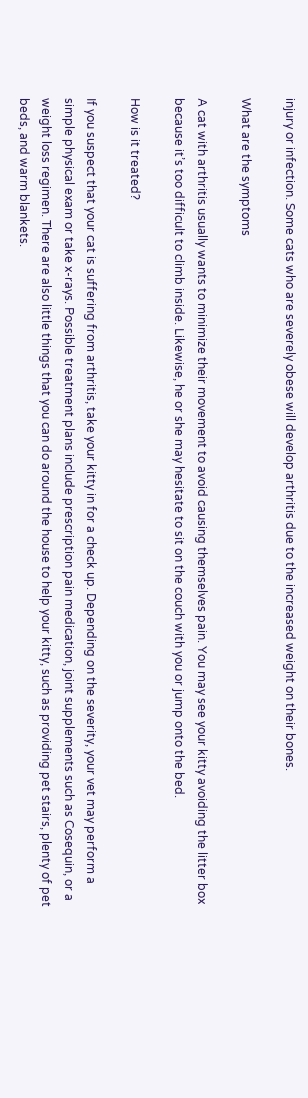injury or infection. Some cats who are severely obese will develop arthritis due to the increased weight on their bones.

What are the symptoms

A cat with arthritis usually wants to minimize their movement to avoid causing themselves pain. You may see your kitty avoiding the litter box because it’s too difficult to climb inside. Likewise, he or she may hesitate to sit on the couch with you or jump onto the bed.

How is it treated?

If you suspect that your cat is suffering from arthritis, take your kitty in for a check up. Depending on the severity, your vet may perform a simple physical exam or take x-rays. Possible treatment plans include prescription pain medication, joint supplements such as Cosequin, or a weight loss regimen. There are also little things that you can do around the house to help your kitty, such as providing pet stairs, plenty of pet beds, and warm blankets.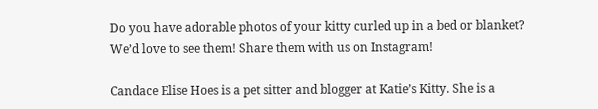Do you have adorable photos of your kitty curled up in a bed or blanket? We’d love to see them! Share them with us on Instagram!

Candace Elise Hoes is a pet sitter and blogger at Katie’s Kitty. She is a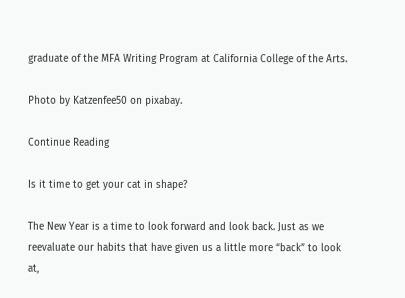graduate of the MFA Writing Program at California College of the Arts.

Photo by Katzenfee50 on pixabay.

Continue Reading

Is it time to get your cat in shape?

The New Year is a time to look forward and look back. Just as we reevaluate our habits that have given us a little more “back” to look at,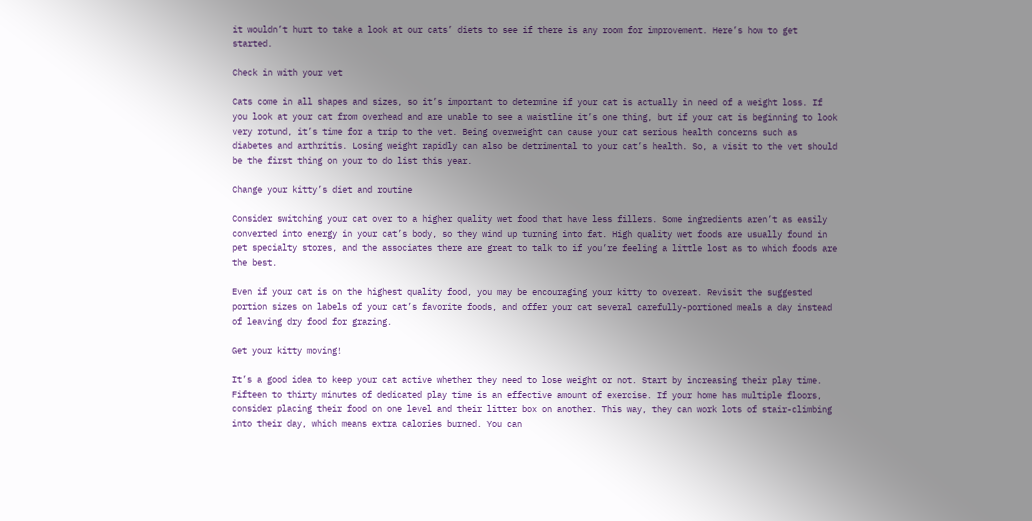it wouldn’t hurt to take a look at our cats’ diets to see if there is any room for improvement. Here’s how to get started.

Check in with your vet

Cats come in all shapes and sizes, so it’s important to determine if your cat is actually in need of a weight loss. If you look at your cat from overhead and are unable to see a waistline it’s one thing, but if your cat is beginning to look very rotund, it’s time for a trip to the vet. Being overweight can cause your cat serious health concerns such as diabetes and arthritis. Losing weight rapidly can also be detrimental to your cat’s health. So, a visit to the vet should be the first thing on your to do list this year.

Change your kitty’s diet and routine

Consider switching your cat over to a higher quality wet food that have less fillers. Some ingredients aren’t as easily converted into energy in your cat’s body, so they wind up turning into fat. High quality wet foods are usually found in pet specialty stores, and the associates there are great to talk to if you’re feeling a little lost as to which foods are the best.

Even if your cat is on the highest quality food, you may be encouraging your kitty to overeat. Revisit the suggested portion sizes on labels of your cat’s favorite foods, and offer your cat several carefully-portioned meals a day instead of leaving dry food for grazing.

Get your kitty moving!

It’s a good idea to keep your cat active whether they need to lose weight or not. Start by increasing their play time. Fifteen to thirty minutes of dedicated play time is an effective amount of exercise. If your home has multiple floors, consider placing their food on one level and their litter box on another. This way, they can work lots of stair-climbing into their day, which means extra calories burned. You can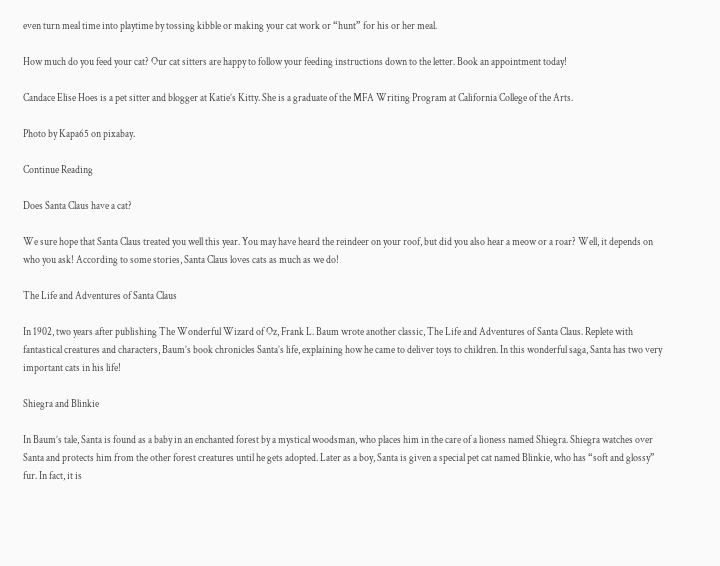even turn meal time into playtime by tossing kibble or making your cat work or “hunt” for his or her meal.

How much do you feed your cat? Our cat sitters are happy to follow your feeding instructions down to the letter. Book an appointment today!

Candace Elise Hoes is a pet sitter and blogger at Katie’s Kitty. She is a graduate of the MFA Writing Program at California College of the Arts.

Photo by Kapa65 on pixabay.

Continue Reading

Does Santa Claus have a cat?

We sure hope that Santa Claus treated you well this year. You may have heard the reindeer on your roof, but did you also hear a meow or a roar? Well, it depends on who you ask! According to some stories, Santa Claus loves cats as much as we do!

The Life and Adventures of Santa Claus

In 1902, two years after publishing The Wonderful Wizard of Oz, Frank L. Baum wrote another classic, The Life and Adventures of Santa Claus. Replete with fantastical creatures and characters, Baum’s book chronicles Santa’s life, explaining how he came to deliver toys to children. In this wonderful saga, Santa has two very important cats in his life!

Shiegra and Blinkie

In Baum’s tale, Santa is found as a baby in an enchanted forest by a mystical woodsman, who places him in the care of a lioness named Shiegra. Shiegra watches over Santa and protects him from the other forest creatures until he gets adopted. Later as a boy, Santa is given a special pet cat named Blinkie, who has “soft and glossy” fur. In fact, it is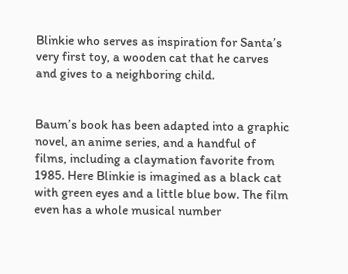Blinkie who serves as inspiration for Santa’s very first toy, a wooden cat that he carves and gives to a neighboring child.


Baum’s book has been adapted into a graphic novel, an anime series, and a handful of films, including a claymation favorite from 1985. Here Blinkie is imagined as a black cat with green eyes and a little blue bow. The film even has a whole musical number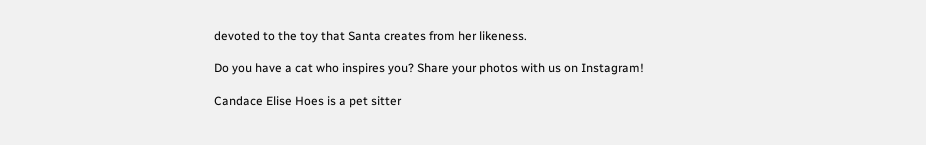devoted to the toy that Santa creates from her likeness.

Do you have a cat who inspires you? Share your photos with us on Instagram!

Candace Elise Hoes is a pet sitter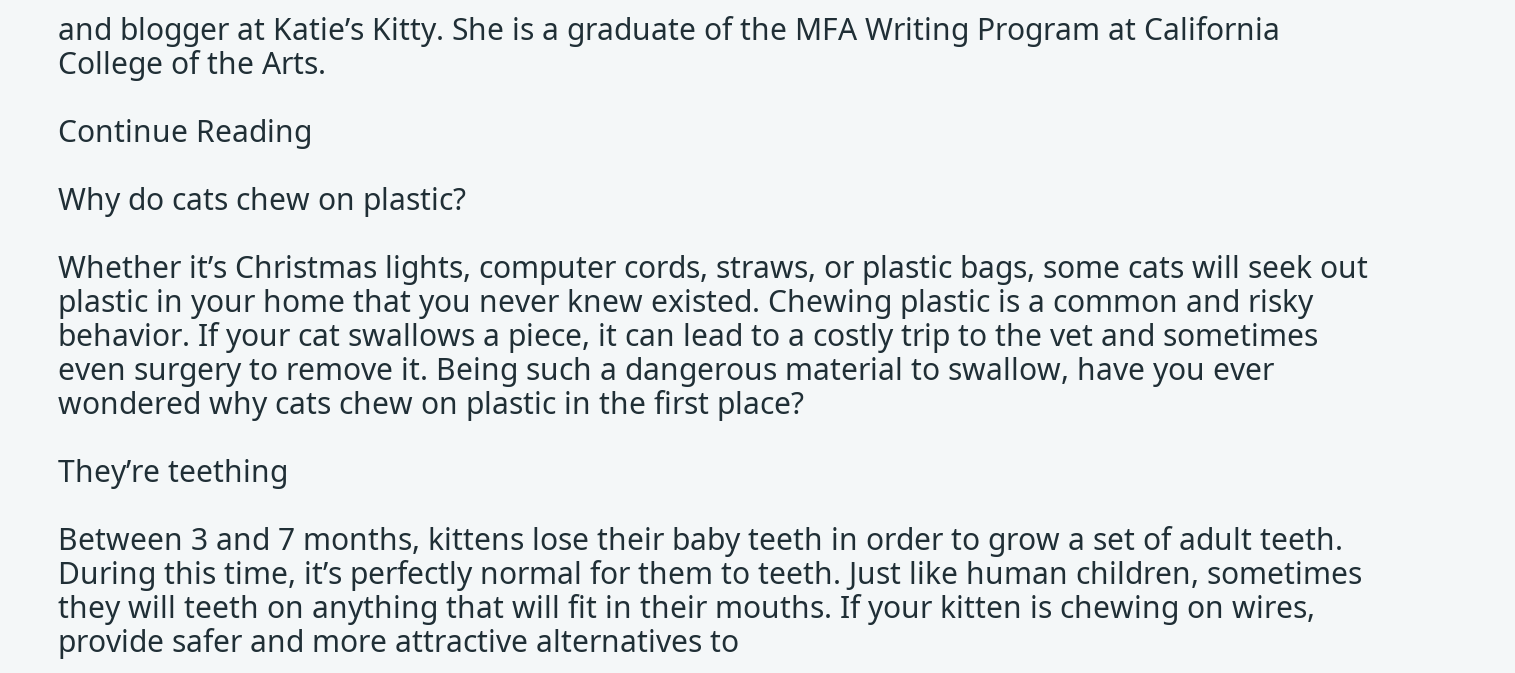and blogger at Katie’s Kitty. She is a graduate of the MFA Writing Program at California College of the Arts.

Continue Reading

Why do cats chew on plastic?

Whether it’s Christmas lights, computer cords, straws, or plastic bags, some cats will seek out plastic in your home that you never knew existed. Chewing plastic is a common and risky behavior. If your cat swallows a piece, it can lead to a costly trip to the vet and sometimes even surgery to remove it. Being such a dangerous material to swallow, have you ever wondered why cats chew on plastic in the first place?

They’re teething

Between 3 and 7 months, kittens lose their baby teeth in order to grow a set of adult teeth. During this time, it’s perfectly normal for them to teeth. Just like human children, sometimes they will teeth on anything that will fit in their mouths. If your kitten is chewing on wires, provide safer and more attractive alternatives to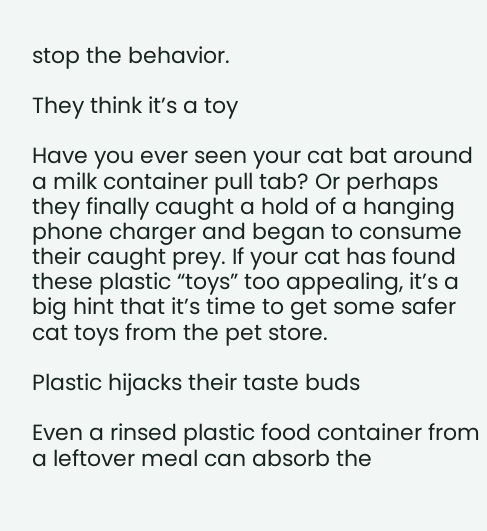stop the behavior.

They think it’s a toy

Have you ever seen your cat bat around a milk container pull tab? Or perhaps they finally caught a hold of a hanging phone charger and began to consume their caught prey. If your cat has found these plastic “toys” too appealing, it’s a big hint that it’s time to get some safer cat toys from the pet store.

Plastic hijacks their taste buds

Even a rinsed plastic food container from a leftover meal can absorb the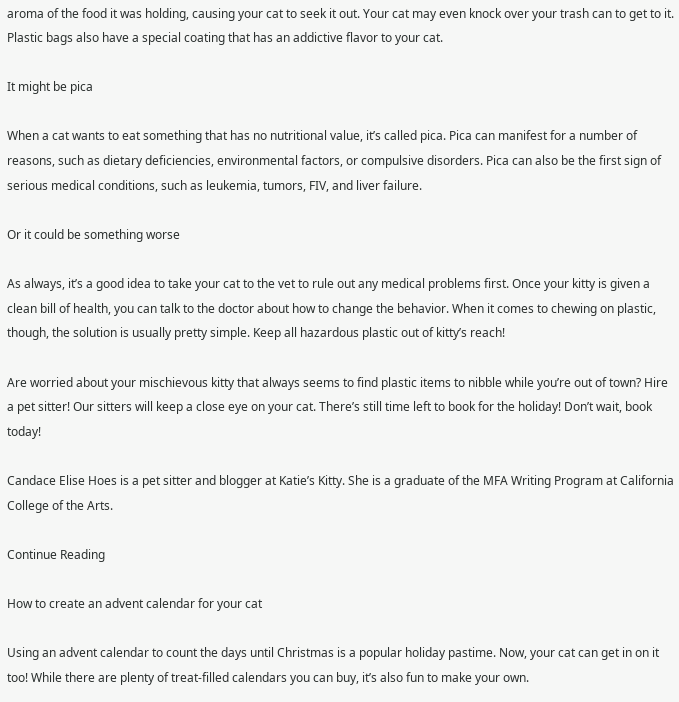aroma of the food it was holding, causing your cat to seek it out. Your cat may even knock over your trash can to get to it. Plastic bags also have a special coating that has an addictive flavor to your cat.

It might be pica

When a cat wants to eat something that has no nutritional value, it’s called pica. Pica can manifest for a number of reasons, such as dietary deficiencies, environmental factors, or compulsive disorders. Pica can also be the first sign of serious medical conditions, such as leukemia, tumors, FIV, and liver failure.

Or it could be something worse

As always, it’s a good idea to take your cat to the vet to rule out any medical problems first. Once your kitty is given a clean bill of health, you can talk to the doctor about how to change the behavior. When it comes to chewing on plastic, though, the solution is usually pretty simple. Keep all hazardous plastic out of kitty’s reach!

Are worried about your mischievous kitty that always seems to find plastic items to nibble while you’re out of town? Hire a pet sitter! Our sitters will keep a close eye on your cat. There’s still time left to book for the holiday! Don’t wait, book today!

Candace Elise Hoes is a pet sitter and blogger at Katie’s Kitty. She is a graduate of the MFA Writing Program at California College of the Arts.

Continue Reading

How to create an advent calendar for your cat

Using an advent calendar to count the days until Christmas is a popular holiday pastime. Now, your cat can get in on it too! While there are plenty of treat-filled calendars you can buy, it’s also fun to make your own.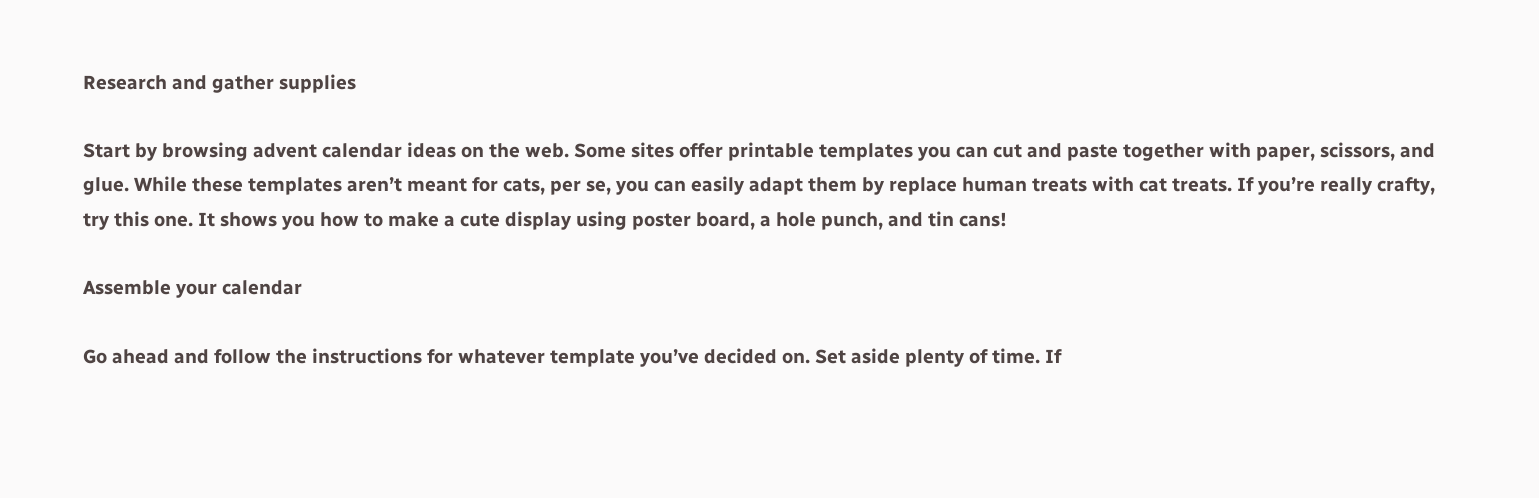Research and gather supplies

Start by browsing advent calendar ideas on the web. Some sites offer printable templates you can cut and paste together with paper, scissors, and glue. While these templates aren’t meant for cats, per se, you can easily adapt them by replace human treats with cat treats. If you’re really crafty, try this one. It shows you how to make a cute display using poster board, a hole punch, and tin cans!

Assemble your calendar

Go ahead and follow the instructions for whatever template you’ve decided on. Set aside plenty of time. If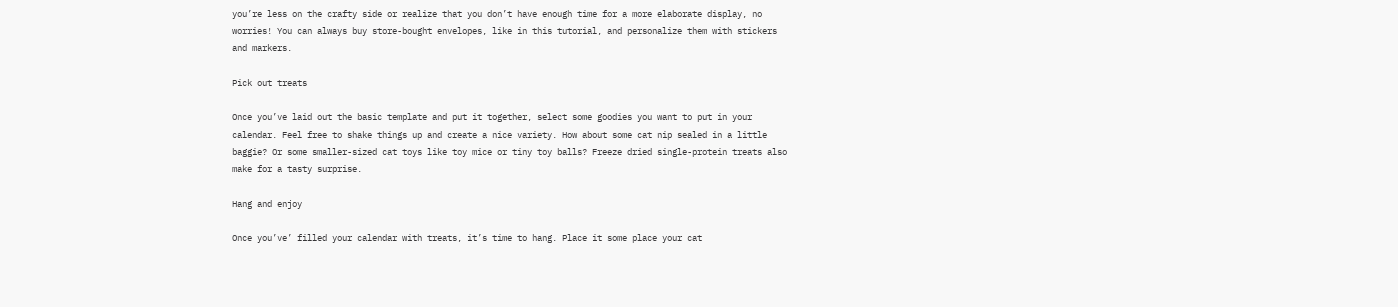you’re less on the crafty side or realize that you don’t have enough time for a more elaborate display, no worries! You can always buy store-bought envelopes, like in this tutorial, and personalize them with stickers and markers.

Pick out treats

Once you’ve laid out the basic template and put it together, select some goodies you want to put in your calendar. Feel free to shake things up and create a nice variety. How about some cat nip sealed in a little baggie? Or some smaller-sized cat toys like toy mice or tiny toy balls? Freeze dried single-protein treats also make for a tasty surprise.

Hang and enjoy

Once you’ve’ filled your calendar with treats, it’s time to hang. Place it some place your cat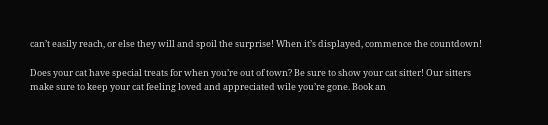can’t easily reach, or else they will and spoil the surprise! When it’s displayed, commence the countdown!

Does your cat have special treats for when you’re out of town? Be sure to show your cat sitter! Our sitters make sure to keep your cat feeling loved and appreciated wile you’re gone. Book an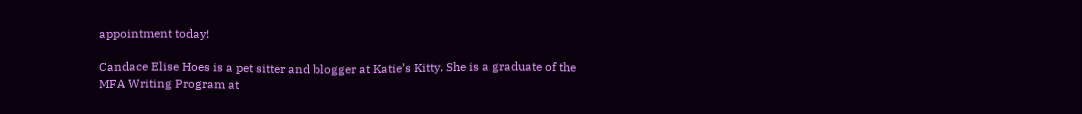appointment today!

Candace Elise Hoes is a pet sitter and blogger at Katie’s Kitty. She is a graduate of the MFA Writing Program at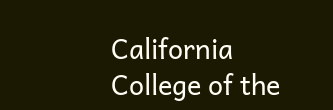California College of the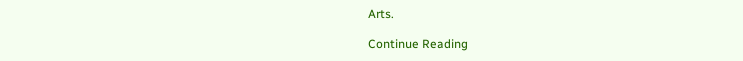Arts.

Continue Reading